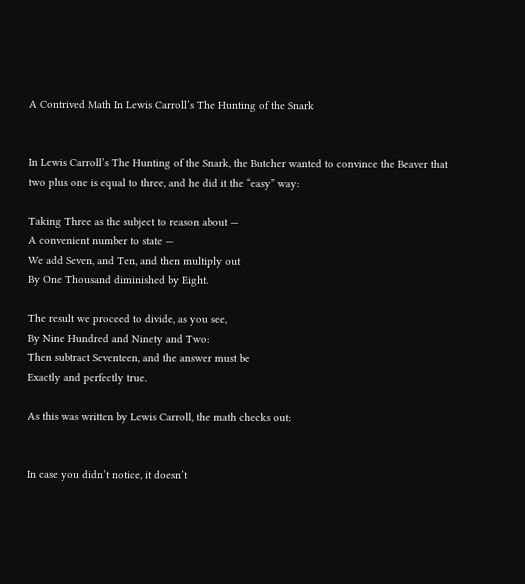A Contrived Math In Lewis Carroll’s The Hunting of the Snark


In Lewis Carroll’s The Hunting of the Snark, the Butcher wanted to convince the Beaver that two plus one is equal to three, and he did it the “easy” way:

Taking Three as the subject to reason about —
A convenient number to state —
We add Seven, and Ten, and then multiply out
By One Thousand diminished by Eight.

The result we proceed to divide, as you see,
By Nine Hundred and Ninety and Two:
Then subtract Seventeen, and the answer must be
Exactly and perfectly true.

As this was written by Lewis Carroll, the math checks out:


In case you didn’t notice, it doesn’t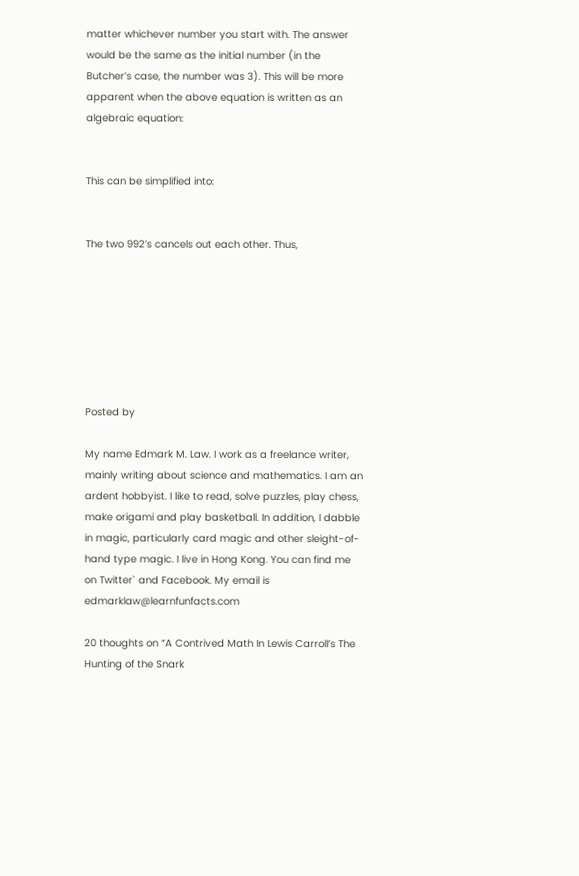matter whichever number you start with. The answer would be the same as the initial number (in the Butcher’s case, the number was 3). This will be more apparent when the above equation is written as an algebraic equation:


This can be simplified into:


The two 992’s cancels out each other. Thus,







Posted by

My name Edmark M. Law. I work as a freelance writer, mainly writing about science and mathematics. I am an ardent hobbyist. I like to read, solve puzzles, play chess, make origami and play basketball. In addition, I dabble in magic, particularly card magic and other sleight-of-hand type magic. I live in Hong Kong. You can find me on Twitter` and Facebook. My email is edmarklaw@learnfunfacts.com

20 thoughts on “A Contrived Math In Lewis Carroll’s The Hunting of the Snark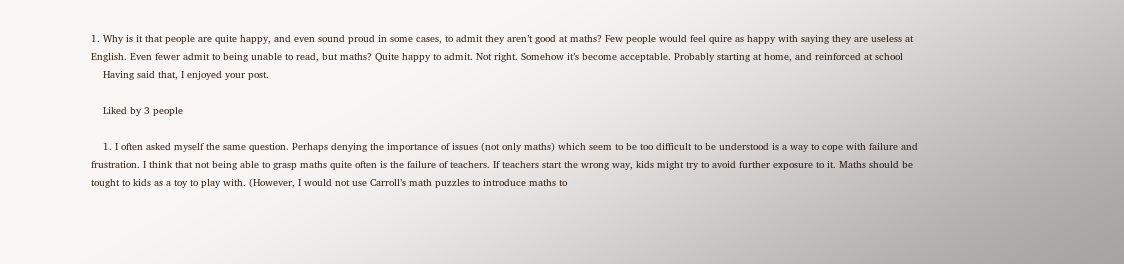1. Why is it that people are quite happy, and even sound proud in some cases, to admit they aren’t good at maths? Few people would feel quire as happy with saying they are useless at English. Even fewer admit to being unable to read, but maths? Quite happy to admit. Not right. Somehow it’s become acceptable. Probably starting at home, and reinforced at school
    Having said that, I enjoyed your post.

    Liked by 3 people

    1. I often asked myself the same question. Perhaps denying the importance of issues (not only maths) which seem to be too difficult to be understood is a way to cope with failure and frustration. I think that not being able to grasp maths quite often is the failure of teachers. If teachers start the wrong way, kids might try to avoid further exposure to it. Maths should be tought to kids as a toy to play with. (However, I would not use Carroll’s math puzzles to introduce maths to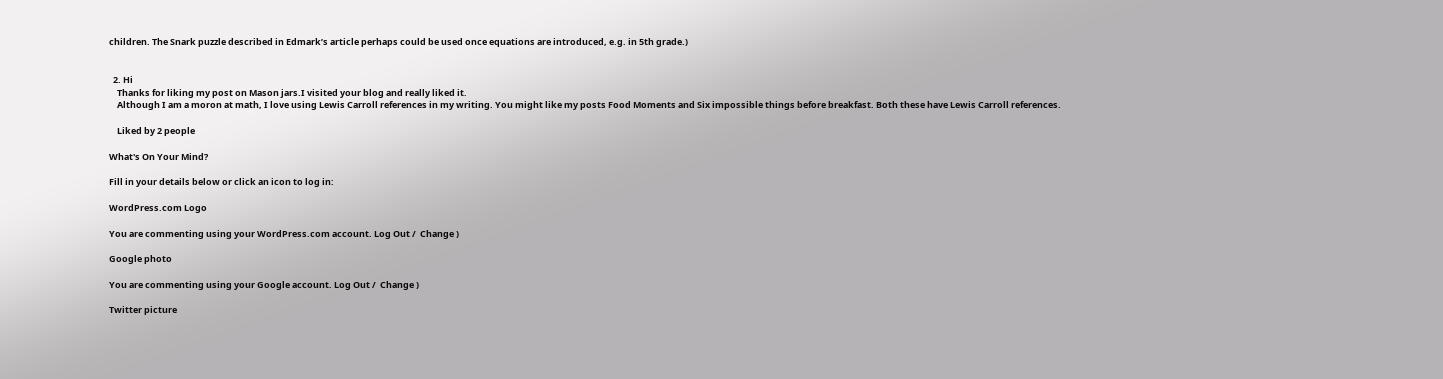children. The Snark puzzle described in Edmark’s article perhaps could be used once equations are introduced, e.g. in 5th grade.)


  2. Hi
    Thanks for liking my post on Mason jars.I visited your blog and really liked it.
    Although I am a moron at math, I love using Lewis Carroll references in my writing. You might like my posts Food Moments and Six impossible things before breakfast. Both these have Lewis Carroll references.

    Liked by 2 people

What's On Your Mind?

Fill in your details below or click an icon to log in:

WordPress.com Logo

You are commenting using your WordPress.com account. Log Out /  Change )

Google photo

You are commenting using your Google account. Log Out /  Change )

Twitter picture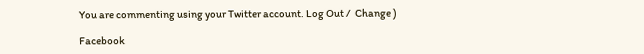You are commenting using your Twitter account. Log Out /  Change )

Facebook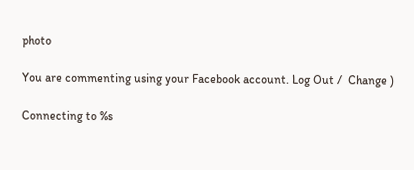photo

You are commenting using your Facebook account. Log Out /  Change )

Connecting to %s